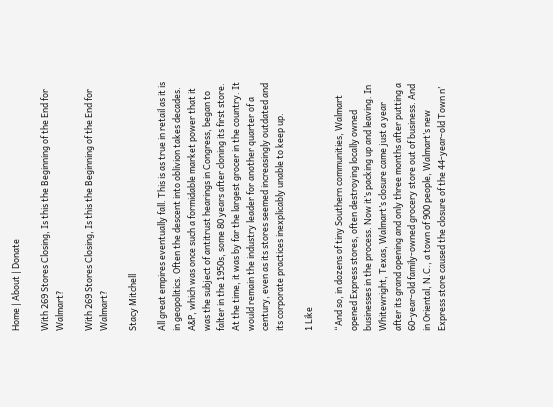Home | About | Donate

With 269 Stores Closing, Is this the Beginning of the End for Walmart?

With 269 Stores Closing, Is this the Beginning of the End for Walmart?

Stacy Mitchell

All great empires eventually fall. This is as true in retail as it is in geopolitics. Often the descent into oblivion takes decades. A&P, which was once such a formidable market power that it was the subject of antitrust hearings in Congress, began to falter in the 1950s, some 80 years after cloning its first store. At the time, it was by far the largest grocer in the country. It would remain the industry leader for another quarter of a century, even as its stores seemed increasingly outdated and its corporate practices inexplicably unable to keep up.

1 Like

“And so, in dozens of tiny Southern communities, Walmart opened Express stores, often destroying locally owned businesses in the process. Now it’s packing up and leaving. In Whitewright, Texas, Walmart’s closure came just a year after its grand opening and only three months after putting a 60-year-old family-owned grocery store out of business. And in Oriental, N.C., a town of 900 people, Walmart’s new Express store caused the closure of the 44-year-old Town n’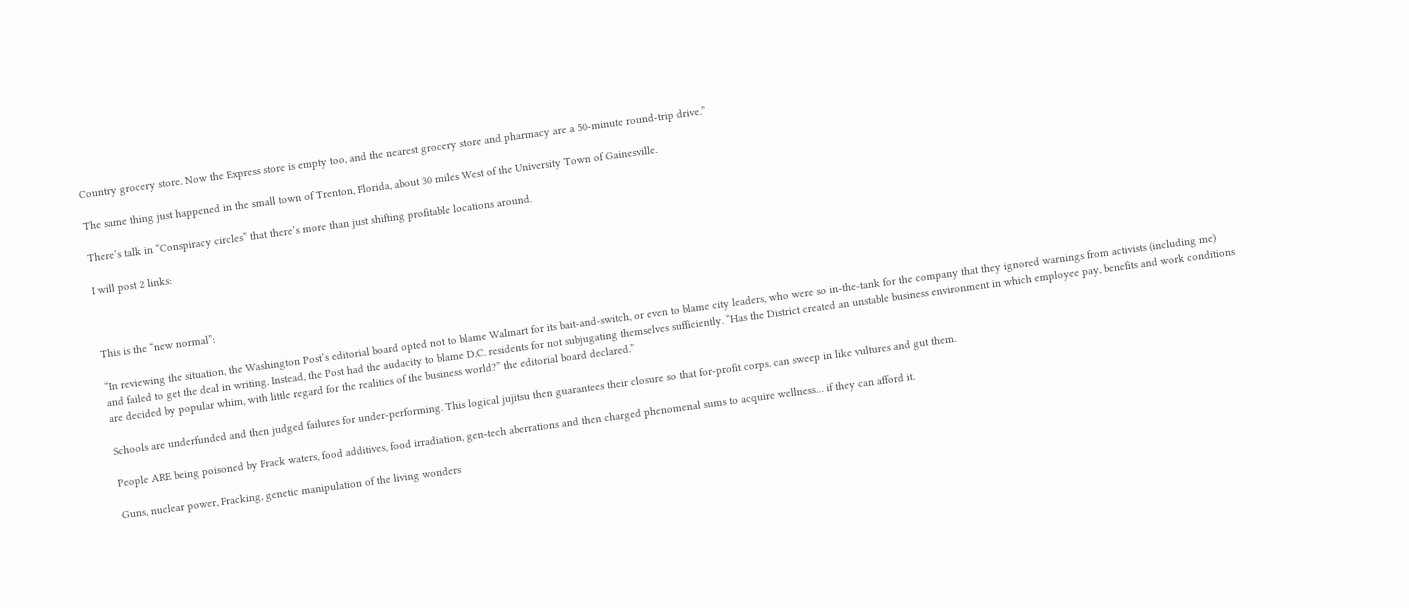Country grocery store. Now the Express store is empty too, and the nearest grocery store and pharmacy are a 50-minute round-trip drive.”

The same thing just happened in the small town of Trenton, Florida, about 30 miles West of the University Town of Gainesville.

There’s talk in “Conspiracy circles” that there’s more than just shifting profitable locations around.

I will post 2 links:



This is the “new normal”:

“In reviewing the situation, the Washington Post’s editorial board opted not to blame Walmart for its bait-and-switch, or even to blame city leaders, who were so in-the-tank for the company that they ignored warnings from activists (including me) and failed to get the deal in writing. Instead, the Post had the audacity to blame D.C. residents for not subjugating themselves sufficiently. “Has the District created an unstable business environment in which employee pay, benefits and work conditions are decided by popular whim, with little regard for the realities of the business world?” the editorial board declared.”

Schools are underfunded and then judged failures for under-performing. This logical jujitsu then guarantees their closure so that for-profit corps. can sweep in like vultures and gut them.

People ARE being poisoned by Frack waters, food additives, food irradiation, gen-tech aberrations and then charged phenomenal sums to acquire wellness… if they can afford it.

Guns, nuclear power, Fracking, genetic manipulation of the living wonders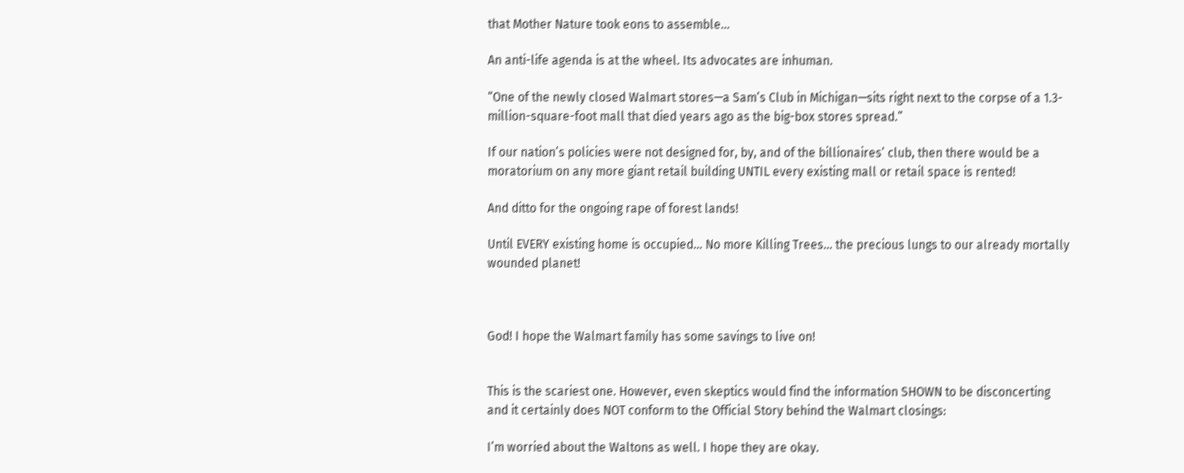that Mother Nature took eons to assemble…

An anti-life agenda is at the wheel. Its advocates are inhuman.

“One of the newly closed Walmart stores—a Sam’s Club in Michigan—sits right next to the corpse of a 1.3-million-square-foot mall that died years ago as the big-box stores spread.”

If our nation’s policies were not designed for, by, and of the billionaires’ club, then there would be a moratorium on any more giant retail building UNTIL every existing mall or retail space is rented!

And ditto for the ongoing rape of forest lands!

Until EVERY existing home is occupied… No more Killing Trees… the precious lungs to our already mortally wounded planet!



God! I hope the Walmart family has some savings to live on!


This is the scariest one. However, even skeptics would find the information SHOWN to be disconcerting and it certainly does NOT conform to the Official Story behind the Walmart closings:

I’m worried about the Waltons as well. I hope they are okay.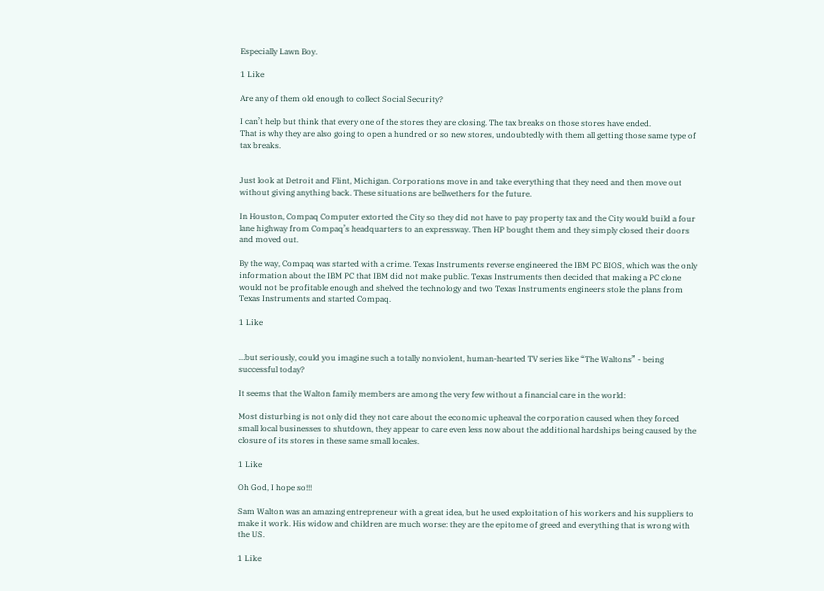Especially Lawn Boy.

1 Like

Are any of them old enough to collect Social Security?

I can’t help but think that every one of the stores they are closing. The tax breaks on those stores have ended.
That is why they are also going to open a hundred or so new stores, undoubtedly with them all getting those same type of tax breaks.


Just look at Detroit and Flint, Michigan. Corporations move in and take everything that they need and then move out without giving anything back. These situations are bellwethers for the future.

In Houston, Compaq Computer extorted the City so they did not have to pay property tax and the City would build a four lane highway from Compaq’s headquarters to an expressway. Then HP bought them and they simply closed their doors and moved out.

By the way, Compaq was started with a crime. Texas Instruments reverse engineered the IBM PC BIOS, which was the only information about the IBM PC that IBM did not make public. Texas Instruments then decided that making a PC clone would not be profitable enough and shelved the technology and two Texas Instruments engineers stole the plans from Texas Instruments and started Compaq.

1 Like


…but seriously, could you imagine such a totally nonviolent, human-hearted TV series like “The Waltons” - being successful today?

It seems that the Walton family members are among the very few without a financial care in the world:

Most disturbing is not only did they not care about the economic upheaval the corporation caused when they forced small local businesses to shutdown, they appear to care even less now about the additional hardships being caused by the closure of its stores in these same small locales.

1 Like

Oh God, I hope so!!!

Sam Walton was an amazing entrepreneur with a great idea, but he used exploitation of his workers and his suppliers to make it work. His widow and children are much worse: they are the epitome of greed and everything that is wrong with the US.

1 Like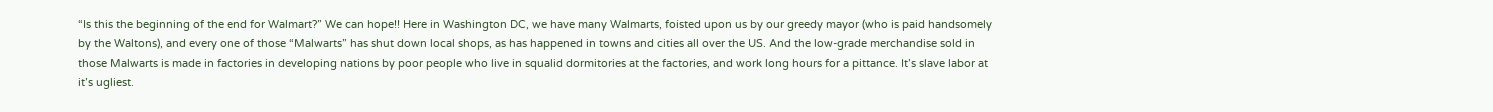“Is this the beginning of the end for Walmart?” We can hope!! Here in Washington DC, we have many Walmarts, foisted upon us by our greedy mayor (who is paid handsomely by the Waltons), and every one of those “Malwarts” has shut down local shops, as has happened in towns and cities all over the US. And the low-grade merchandise sold in those Malwarts is made in factories in developing nations by poor people who live in squalid dormitories at the factories, and work long hours for a pittance. It’s slave labor at it’s ugliest.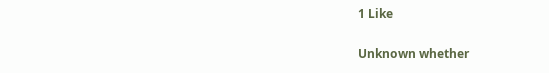1 Like

Unknown whether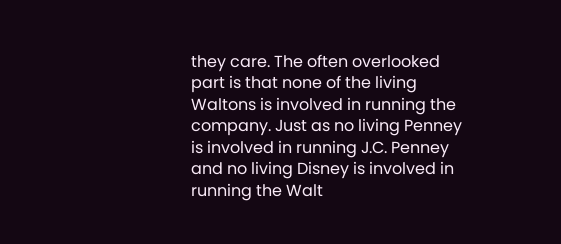they care. The often overlooked part is that none of the living Waltons is involved in running the company. Just as no living Penney is involved in running J.C. Penney and no living Disney is involved in running the Walt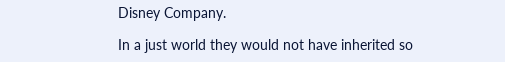Disney Company.

In a just world they would not have inherited so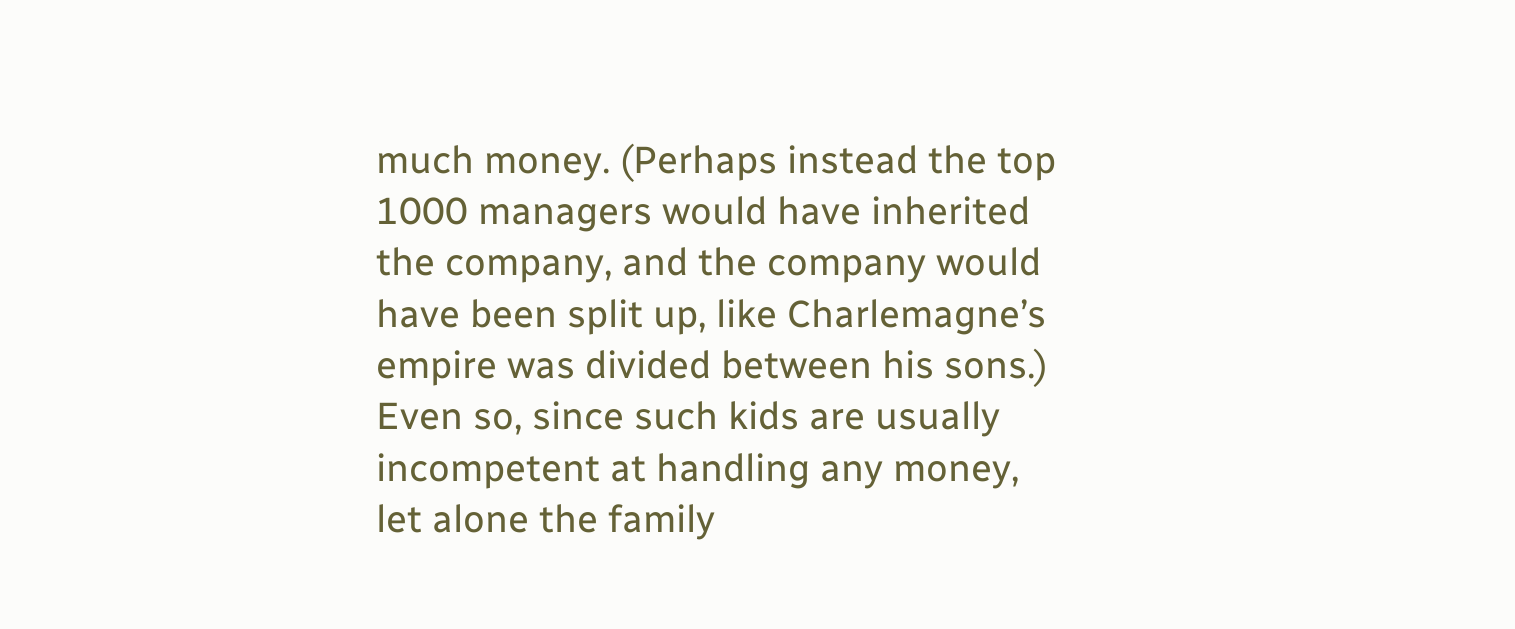much money. (Perhaps instead the top 1000 managers would have inherited the company, and the company would have been split up, like Charlemagne’s empire was divided between his sons.) Even so, since such kids are usually incompetent at handling any money, let alone the family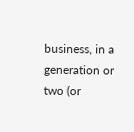business, in a generation or two (or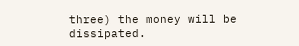three) the money will be dissipated.